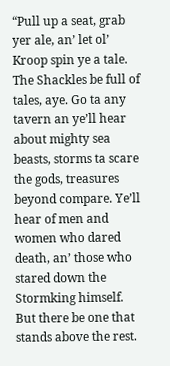“Pull up a seat, grab yer ale, an’ let ol’ Kroop spin ye a tale. The Shackles be full of tales, aye. Go ta any tavern an ye’ll hear about mighty sea beasts, storms ta scare the gods, treasures beyond compare. Ye’ll hear of men and women who dared death, an’ those who stared down the Stormking himself. But there be one that stands above the rest.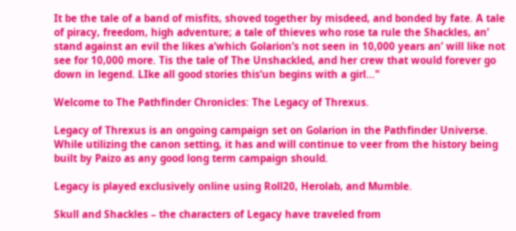It be the tale of a band of misfits, shoved together by misdeed, and bonded by fate. A tale of piracy, freedom, high adventure; a tale of thieves who rose ta rule the Shackles, an’ stand against an evil the likes a’which Golarion’s not seen in 10,000 years an’ will like not see for 10,000 more. Tis the tale of The Unshackled, and her crew that would forever go down in legend. LIke all good stories this’un begins with a girl…"

Welcome to The Pathfinder Chronicles: The Legacy of Threxus.

Legacy of Threxus is an ongoing campaign set on Golarion in the Pathfinder Universe. While utilizing the canon setting, it has and will continue to veer from the history being built by Paizo as any good long term campaign should.

Legacy is played exclusively online using Roll20, Herolab, and Mumble.

Skull and Shackles – the characters of Legacy have traveled from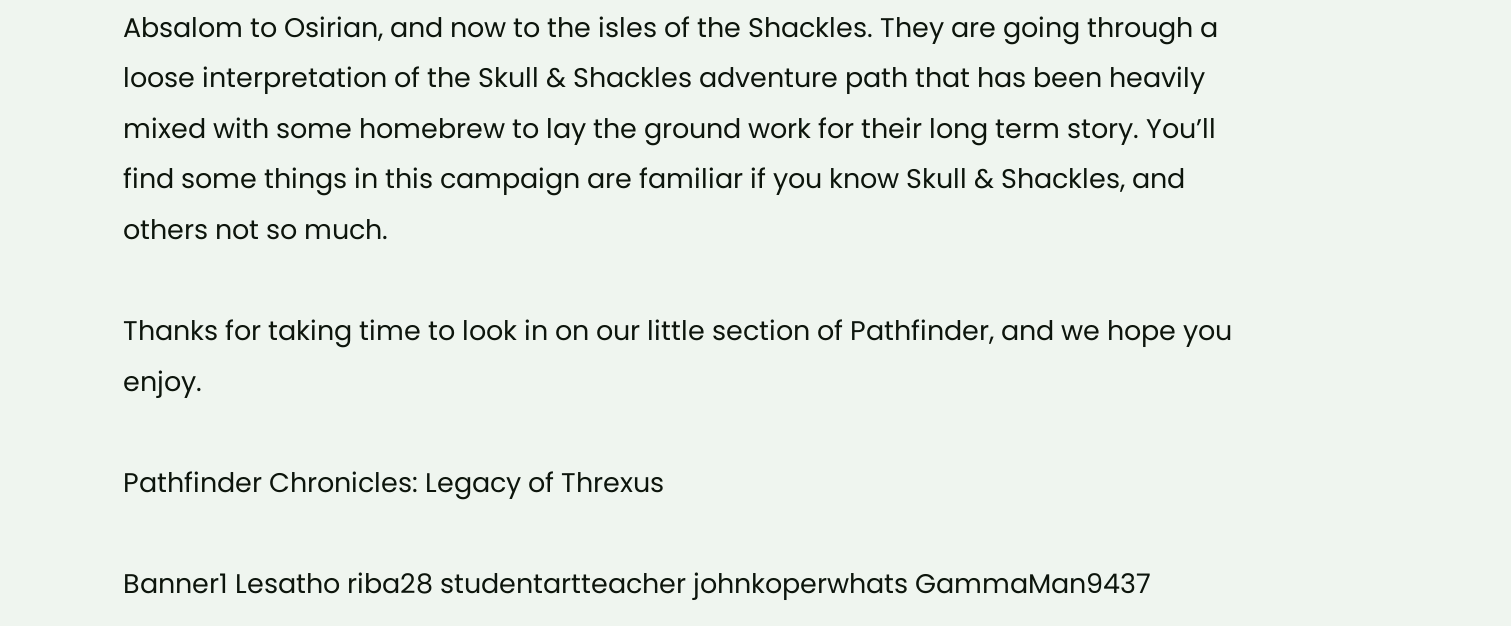Absalom to Osirian, and now to the isles of the Shackles. They are going through a loose interpretation of the Skull & Shackles adventure path that has been heavily mixed with some homebrew to lay the ground work for their long term story. You’ll find some things in this campaign are familiar if you know Skull & Shackles, and others not so much.

Thanks for taking time to look in on our little section of Pathfinder, and we hope you enjoy.

Pathfinder Chronicles: Legacy of Threxus

Banner1 Lesatho riba28 studentartteacher johnkoperwhats GammaMan9437